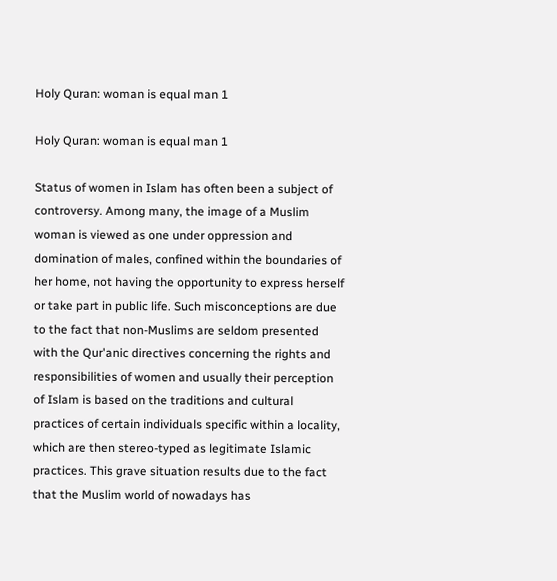Holy Quran: woman is equal man 1

Holy Quran: woman is equal man 1

Status of women in Islam has often been a subject of controversy. Among many, the image of a Muslim woman is viewed as one under oppression and domination of males, confined within the boundaries of her home, not having the opportunity to express herself or take part in public life. Such misconceptions are due to the fact that non-Muslims are seldom presented with the Qur'anic directives concerning the rights and responsibilities of women and usually their perception of Islam is based on the traditions and cultural practices of certain individuals specific within a locality, which are then stereo-typed as legitimate Islamic practices. This grave situation results due to the fact that the Muslim world of nowadays has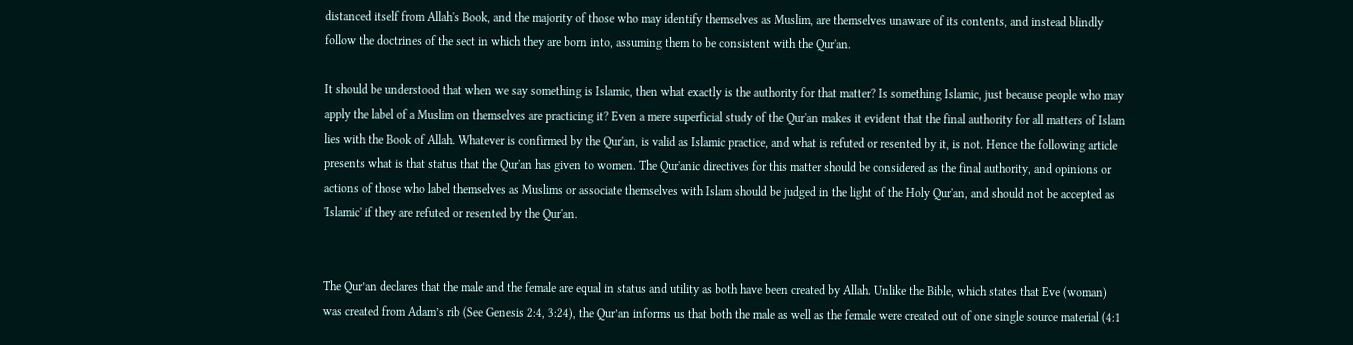distanced itself from Allah's Book, and the majority of those who may identify themselves as Muslim, are themselves unaware of its contents, and instead blindly follow the doctrines of the sect in which they are born into, assuming them to be consistent with the Qur'an.

It should be understood that when we say something is Islamic, then what exactly is the authority for that matter? Is something Islamic, just because people who may apply the label of a Muslim on themselves are practicing it? Even a mere superficial study of the Qur'an makes it evident that the final authority for all matters of Islam lies with the Book of Allah. Whatever is confirmed by the Qur'an, is valid as Islamic practice, and what is refuted or resented by it, is not. Hence the following article presents what is that status that the Qur'an has given to women. The Qur'anic directives for this matter should be considered as the final authority, and opinions or actions of those who label themselves as Muslims or associate themselves with Islam should be judged in the light of the Holy Qur'an, and should not be accepted as 'Islamic' if they are refuted or resented by the Qur'an.


The Qur’an declares that the male and the female are equal in status and utility as both have been created by Allah. Unlike the Bible, which states that Eve (woman) was created from Adam’s rib (See Genesis 2:4, 3:24), the Qur’an informs us that both the male as well as the female were created out of one single source material (4:1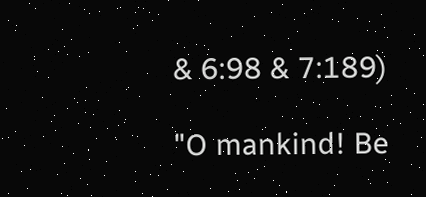& 6:98 & 7:189)

"O mankind! Be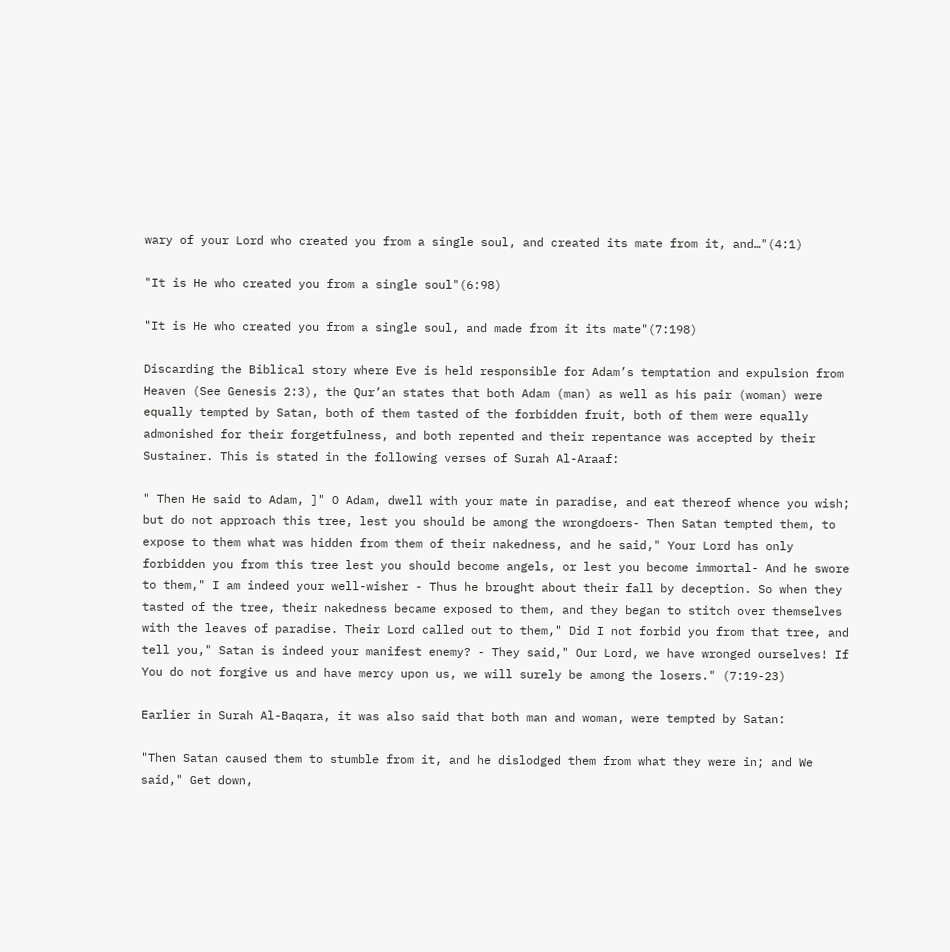wary of your Lord who created you from a single soul, and created its mate from it, and…"(4:1)

"It is He who created you from a single soul"(6:98)

"It is He who created you from a single soul, and made from it its mate"(7:198)

Discarding the Biblical story where Eve is held responsible for Adam’s temptation and expulsion from Heaven (See Genesis 2:3), the Qur’an states that both Adam (man) as well as his pair (woman) were equally tempted by Satan, both of them tasted of the forbidden fruit, both of them were equally admonished for their forgetfulness, and both repented and their repentance was accepted by their Sustainer. This is stated in the following verses of Surah Al-Araaf:

" Then He said to Adam, ]" O Adam, dwell with your mate in paradise, and eat thereof whence you wish; but do not approach this tree, lest you should be among the wrongdoers- Then Satan tempted them, to expose to them what was hidden from them of their nakedness, and he said," Your Lord has only forbidden you from this tree lest you should become angels, or lest you become immortal- And he swore to them," I am indeed your well-wisher - Thus he brought about their fall by deception. So when they tasted of the tree, their nakedness became exposed to them, and they began to stitch over themselves with the leaves of paradise. Their Lord called out to them," Did I not forbid you from that tree, and tell you," Satan is indeed your manifest enemy? - They said," Our Lord, we have wronged ourselves! If You do not forgive us and have mercy upon us, we will surely be among the losers." (7:19-23)

Earlier in Surah Al-Baqara, it was also said that both man and woman, were tempted by Satan:

"Then Satan caused them to stumble from it, and he dislodged them from what they were in; and We said," Get down,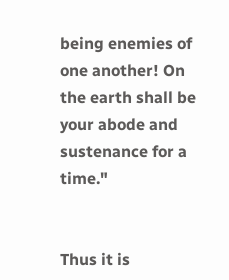being enemies of one another! On the earth shall be your abode and sustenance for a time."


Thus it is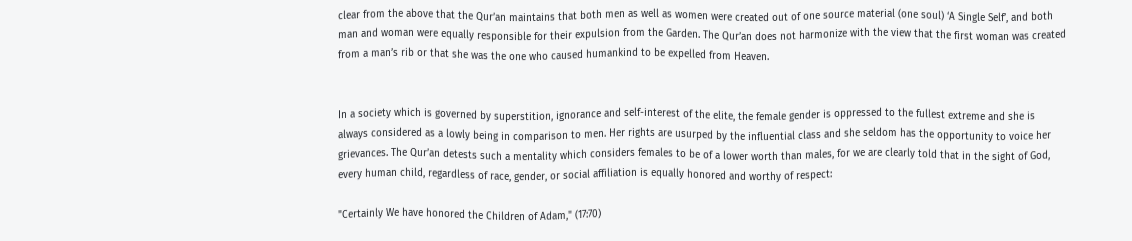clear from the above that the Qur’an maintains that both men as well as women were created out of one source material (one soul) ‘A Single Self’, and both man and woman were equally responsible for their expulsion from the Garden. The Qur’an does not harmonize with the view that the first woman was created from a man’s rib or that she was the one who caused humankind to be expelled from Heaven.


In a society which is governed by superstition, ignorance and self-interest of the elite, the female gender is oppressed to the fullest extreme and she is always considered as a lowly being in comparison to men. Her rights are usurped by the influential class and she seldom has the opportunity to voice her grievances. The Qur’an detests such a mentality which considers females to be of a lower worth than males, for we are clearly told that in the sight of God, every human child, regardless of race, gender, or social affiliation is equally honored and worthy of respect:

"Certainly We have honored the Children of Adam," (17:70)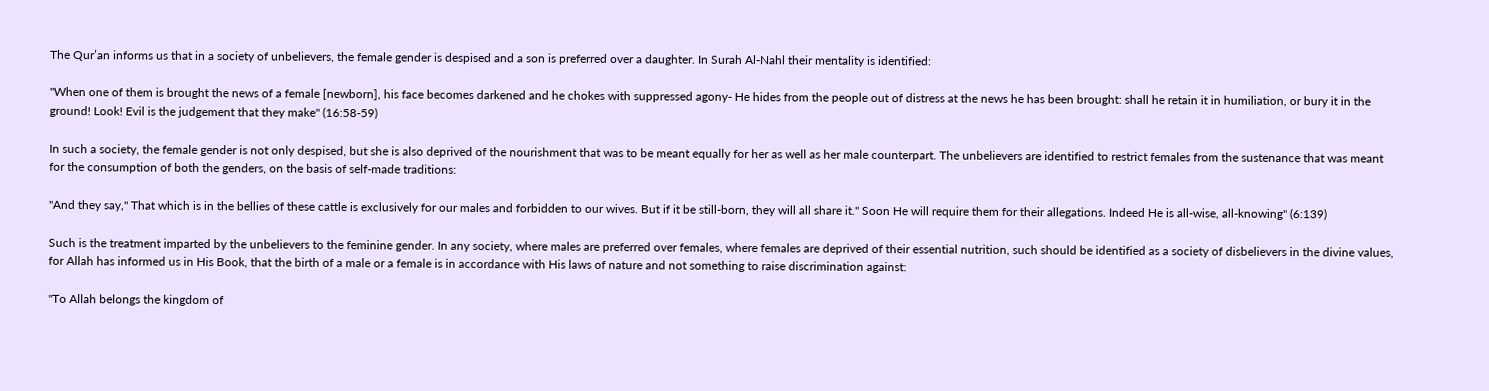The Qur’an informs us that in a society of unbelievers, the female gender is despised and a son is preferred over a daughter. In Surah Al-Nahl their mentality is identified:

"When one of them is brought the news of a female [newborn], his face becomes darkened and he chokes with suppressed agony- He hides from the people out of distress at the news he has been brought: shall he retain it in humiliation, or bury it in the ground! Look! Evil is the judgement that they make" (16:58-59)

In such a society, the female gender is not only despised, but she is also deprived of the nourishment that was to be meant equally for her as well as her male counterpart. The unbelievers are identified to restrict females from the sustenance that was meant for the consumption of both the genders, on the basis of self-made traditions:

"And they say," That which is in the bellies of these cattle is exclusively for our males and forbidden to our wives. But if it be still-born, they will all share it." Soon He will require them for their allegations. Indeed He is all-wise, all-knowing" (6:139)

Such is the treatment imparted by the unbelievers to the feminine gender. In any society, where males are preferred over females, where females are deprived of their essential nutrition, such should be identified as a society of disbelievers in the divine values, for Allah has informed us in His Book, that the birth of a male or a female is in accordance with His laws of nature and not something to raise discrimination against:

"To Allah belongs the kingdom of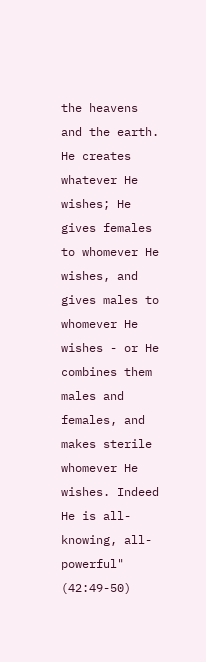the heavens and the earth. He creates whatever He wishes; He gives females to whomever He wishes, and gives males to whomever He wishes - or He combines them males and females, and makes sterile whomever He wishes. Indeed He is all-knowing, all-powerful" (42:49-50)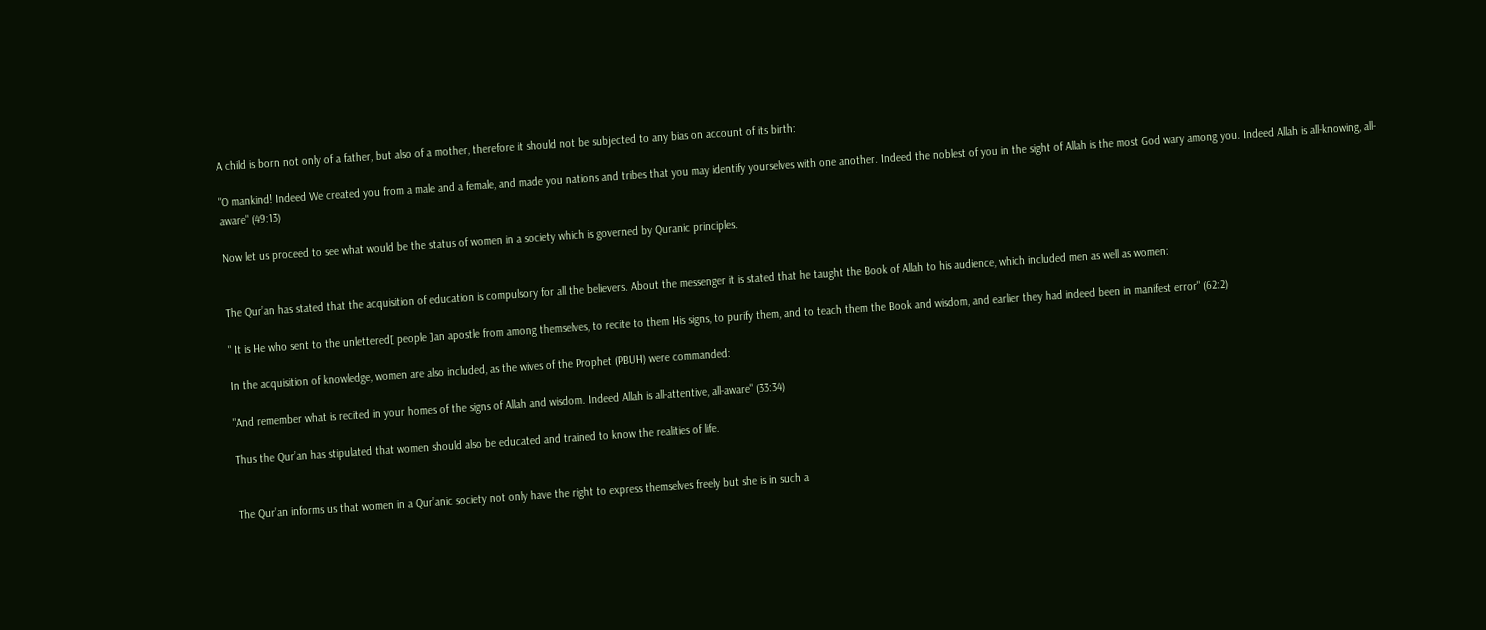A child is born not only of a father, but also of a mother, therefore it should not be subjected to any bias on account of its birth:

"O mankind! Indeed We created you from a male and a female, and made you nations and tribes that you may identify yourselves with one another. Indeed the noblest of you in the sight of Allah is the most God wary among you. Indeed Allah is all-knowing, all-aware" (49:13)

Now let us proceed to see what would be the status of women in a society which is governed by Quranic principles.


The Qur’an has stated that the acquisition of education is compulsory for all the believers. About the messenger it is stated that he taught the Book of Allah to his audience, which included men as well as women:

" It is He who sent to the unlettered[ people ]an apostle from among themselves, to recite to them His signs, to purify them, and to teach them the Book and wisdom, and earlier they had indeed been in manifest error" (62:2)

In the acquisition of knowledge, women are also included, as the wives of the Prophet (PBUH) were commanded:

"And remember what is recited in your homes of the signs of Allah and wisdom. Indeed Allah is all-attentive, all-aware" (33:34)

Thus the Qur’an has stipulated that women should also be educated and trained to know the realities of life.


The Qur’an informs us that women in a Qur’anic society not only have the right to express themselves freely but she is in such a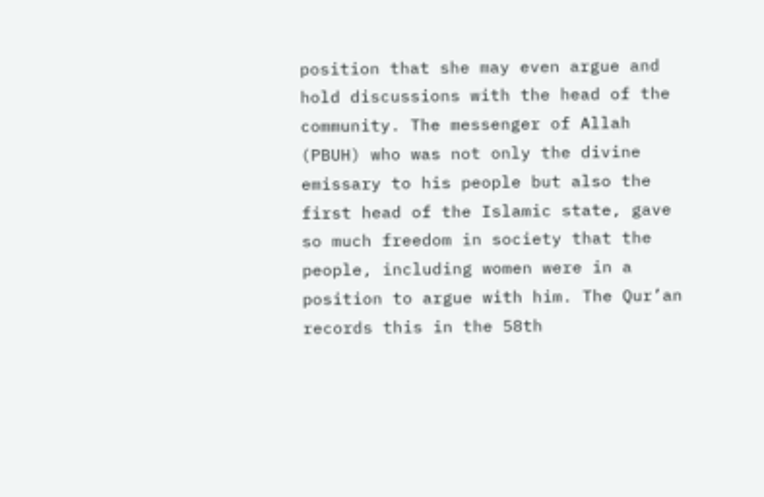position that she may even argue and hold discussions with the head of the community. The messenger of Allah (PBUH) who was not only the divine emissary to his people but also the first head of the Islamic state, gave so much freedom in society that the people, including women were in a position to argue with him. The Qur’an records this in the 58th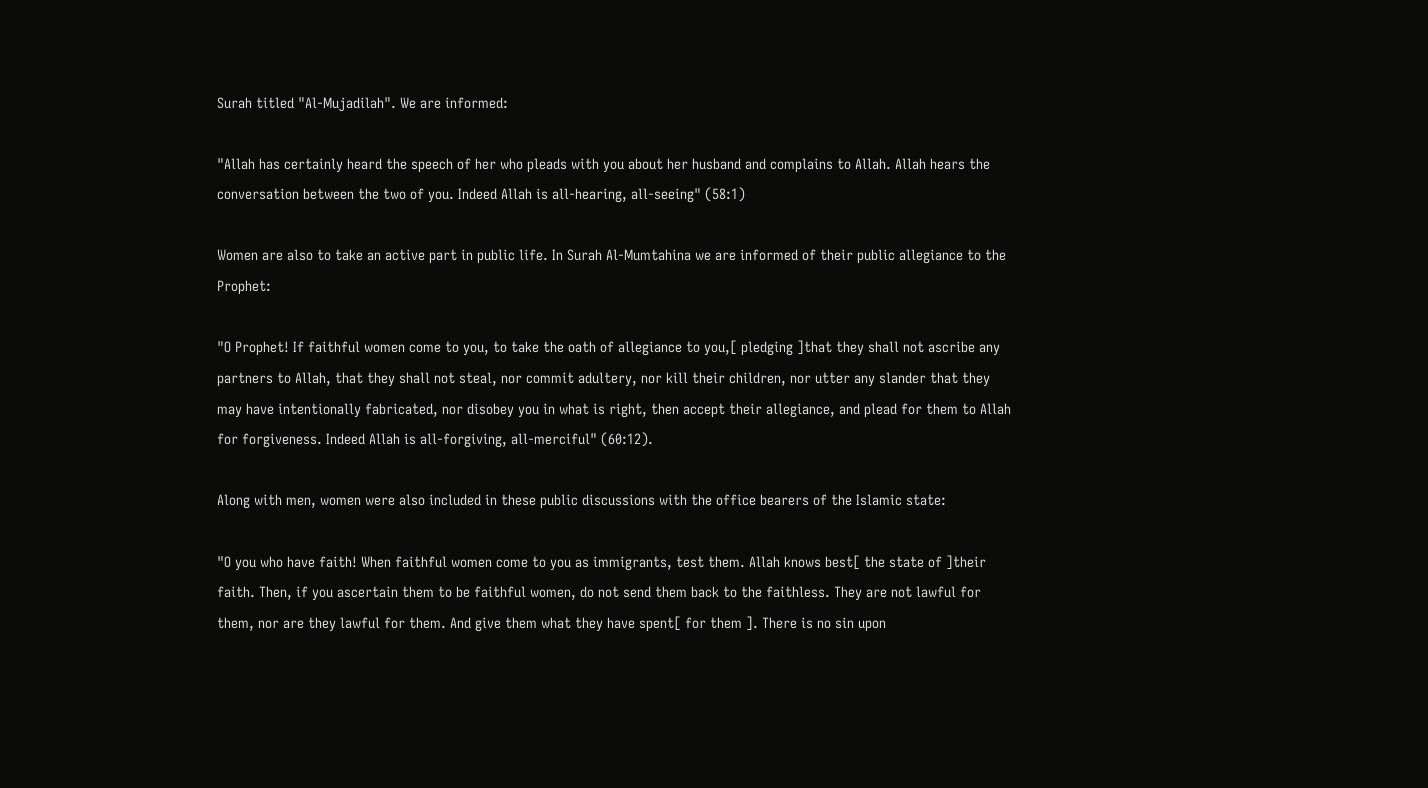Surah titled "Al-Mujadilah". We are informed:

"Allah has certainly heard the speech of her who pleads with you about her husband and complains to Allah. Allah hears the conversation between the two of you. Indeed Allah is all-hearing, all-seeing" (58:1)

Women are also to take an active part in public life. In Surah Al-Mumtahina we are informed of their public allegiance to the Prophet:

"O Prophet! If faithful women come to you, to take the oath of allegiance to you,[ pledging ]that they shall not ascribe any partners to Allah, that they shall not steal, nor commit adultery, nor kill their children, nor utter any slander that they may have intentionally fabricated, nor disobey you in what is right, then accept their allegiance, and plead for them to Allah for forgiveness. Indeed Allah is all-forgiving, all-merciful" (60:12).

Along with men, women were also included in these public discussions with the office bearers of the Islamic state:

"O you who have faith! When faithful women come to you as immigrants, test them. Allah knows best[ the state of ]their faith. Then, if you ascertain them to be faithful women, do not send them back to the faithless. They are not lawful for them, nor are they lawful for them. And give them what they have spent[ for them ]. There is no sin upon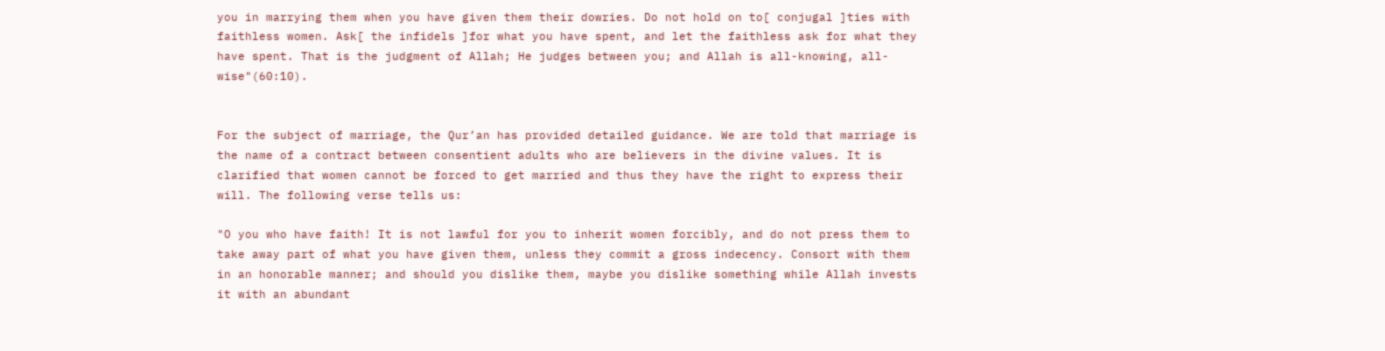you in marrying them when you have given them their dowries. Do not hold on to[ conjugal ]ties with faithless women. Ask[ the infidels ]for what you have spent, and let the faithless ask for what they have spent. That is the judgment of Allah; He judges between you; and Allah is all-knowing, all-wise"(60:10).


For the subject of marriage, the Qur’an has provided detailed guidance. We are told that marriage is the name of a contract between consentient adults who are believers in the divine values. It is clarified that women cannot be forced to get married and thus they have the right to express their will. The following verse tells us:

"O you who have faith! It is not lawful for you to inherit women forcibly, and do not press them to take away part of what you have given them, unless they commit a gross indecency. Consort with them in an honorable manner; and should you dislike them, maybe you dislike something while Allah invests it with an abundant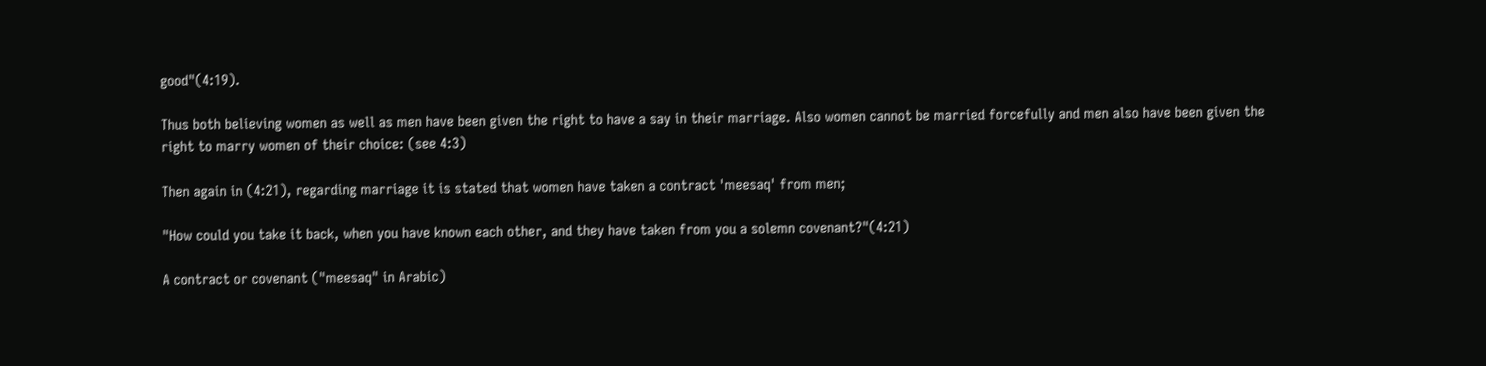good"(4:19).

Thus both believing women as well as men have been given the right to have a say in their marriage. Also women cannot be married forcefully and men also have been given the right to marry women of their choice: (see 4:3)

Then again in (4:21), regarding marriage it is stated that women have taken a contract 'meesaq' from men;

"How could you take it back, when you have known each other, and they have taken from you a solemn covenant?"(4:21)

A contract or covenant ("meesaq" in Arabic)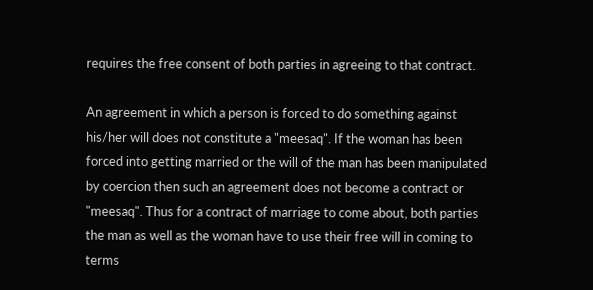requires the free consent of both parties in agreeing to that contract.

An agreement in which a person is forced to do something against his/her will does not constitute a "meesaq". If the woman has been forced into getting married or the will of the man has been manipulated by coercion then such an agreement does not become a contract or "meesaq". Thus for a contract of marriage to come about, both parties the man as well as the woman have to use their free will in coming to terms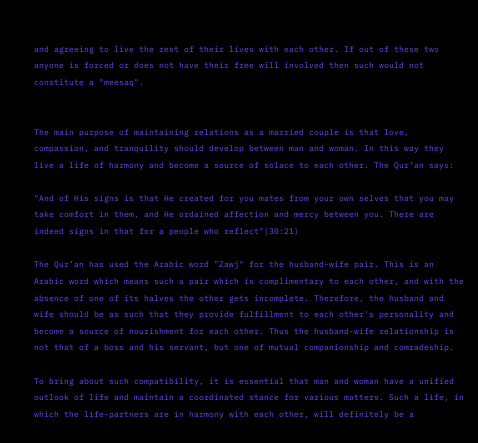and agreeing to live the rest of their lives with each other. If out of these two anyone is forced or does not have their free will involved then such would not constitute a "meesaq".


The main purpose of maintaining relations as a married couple is that love, compassion, and tranquility should develop between man and woman. In this way they live a life of harmony and become a source of solace to each other. The Qur’an says:

"And of His signs is that He created for you mates from your own selves that you may take comfort in them, and He ordained affection and mercy between you. There are indeed signs in that for a people who reflect"(30:21)

The Qur’an has used the Arabic word "Zawj" for the husband-wife pair. This is an Arabic word which means such a pair which is complimentary to each other, and with the absence of one of its halves the other gets incomplete. Therefore, the husband and wife should be as such that they provide fulfillment to each other's personality and become a source of nourishment for each other. Thus the husband-wife relationship is not that of a boss and his servant, but one of mutual companionship and comradeship.

To bring about such compatibility, it is essential that man and woman have a unified outlook of life and maintain a coordinated stance for various matters. Such a life, in which the life-partners are in harmony with each other, will definitely be a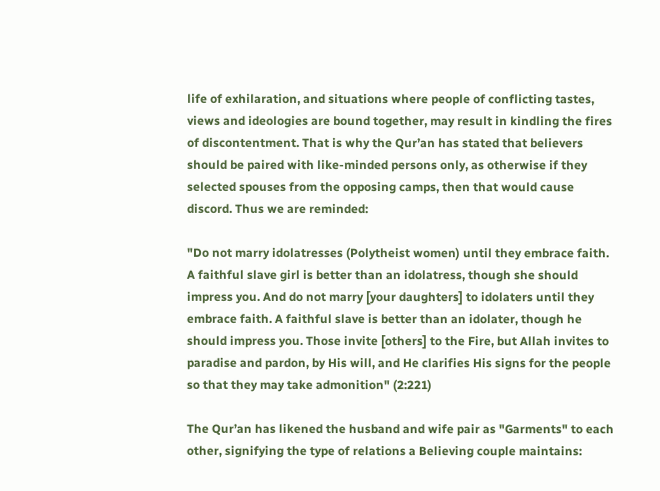life of exhilaration, and situations where people of conflicting tastes, views and ideologies are bound together, may result in kindling the fires of discontentment. That is why the Qur’an has stated that believers should be paired with like-minded persons only, as otherwise if they selected spouses from the opposing camps, then that would cause discord. Thus we are reminded:

"Do not marry idolatresses (Polytheist women) until they embrace faith. A faithful slave girl is better than an idolatress, though she should impress you. And do not marry [your daughters] to idolaters until they embrace faith. A faithful slave is better than an idolater, though he should impress you. Those invite [others] to the Fire, but Allah invites to paradise and pardon, by His will, and He clarifies His signs for the people so that they may take admonition" (2:221)

The Qur’an has likened the husband and wife pair as "Garments" to each other, signifying the type of relations a Believing couple maintains: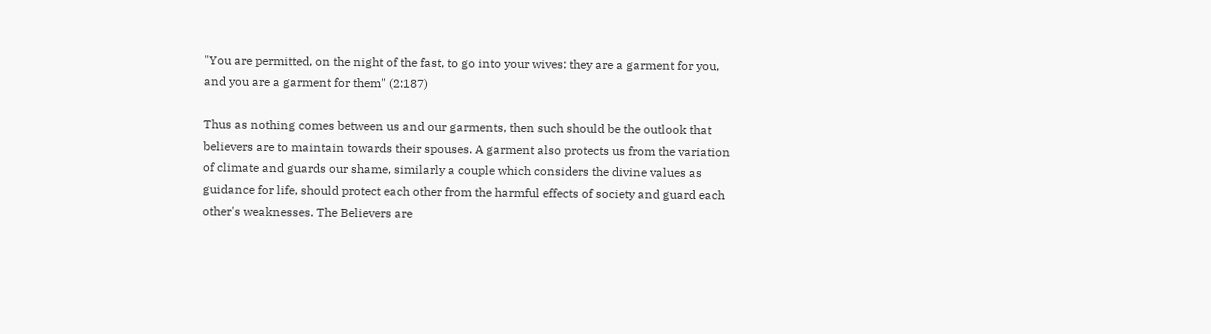"You are permitted, on the night of the fast, to go into your wives: they are a garment for you, and you are a garment for them" (2:187)

Thus as nothing comes between us and our garments, then such should be the outlook that believers are to maintain towards their spouses. A garment also protects us from the variation of climate and guards our shame, similarly a couple which considers the divine values as guidance for life, should protect each other from the harmful effects of society and guard each other's weaknesses. The Believers are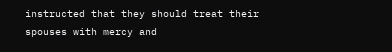instructed that they should treat their spouses with mercy and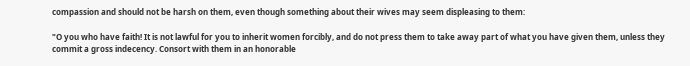compassion and should not be harsh on them, even though something about their wives may seem displeasing to them:

"O you who have faith! It is not lawful for you to inherit women forcibly, and do not press them to take away part of what you have given them, unless they commit a gross indecency. Consort with them in an honorable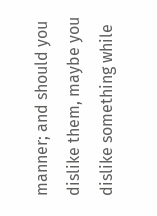manner; and should you dislike them, maybe you dislike something while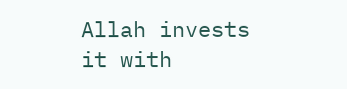Allah invests it with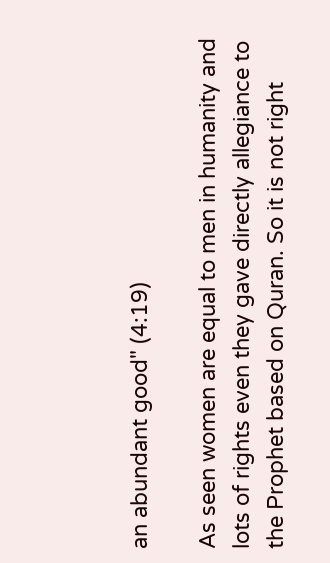an abundant good" (4:19)

As seen women are equal to men in humanity and lots of rights even they gave directly allegiance to the Prophet based on Quran. So it is not right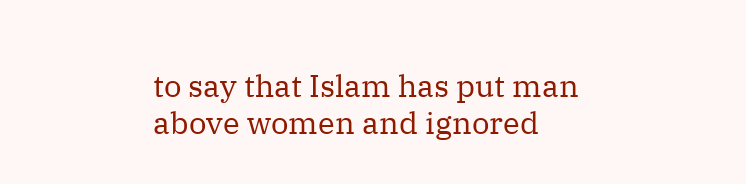to say that Islam has put man above women and ignored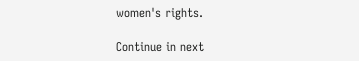women's rights.

Continue in next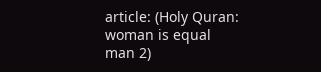article: (Holy Quran: woman is equal man 2)